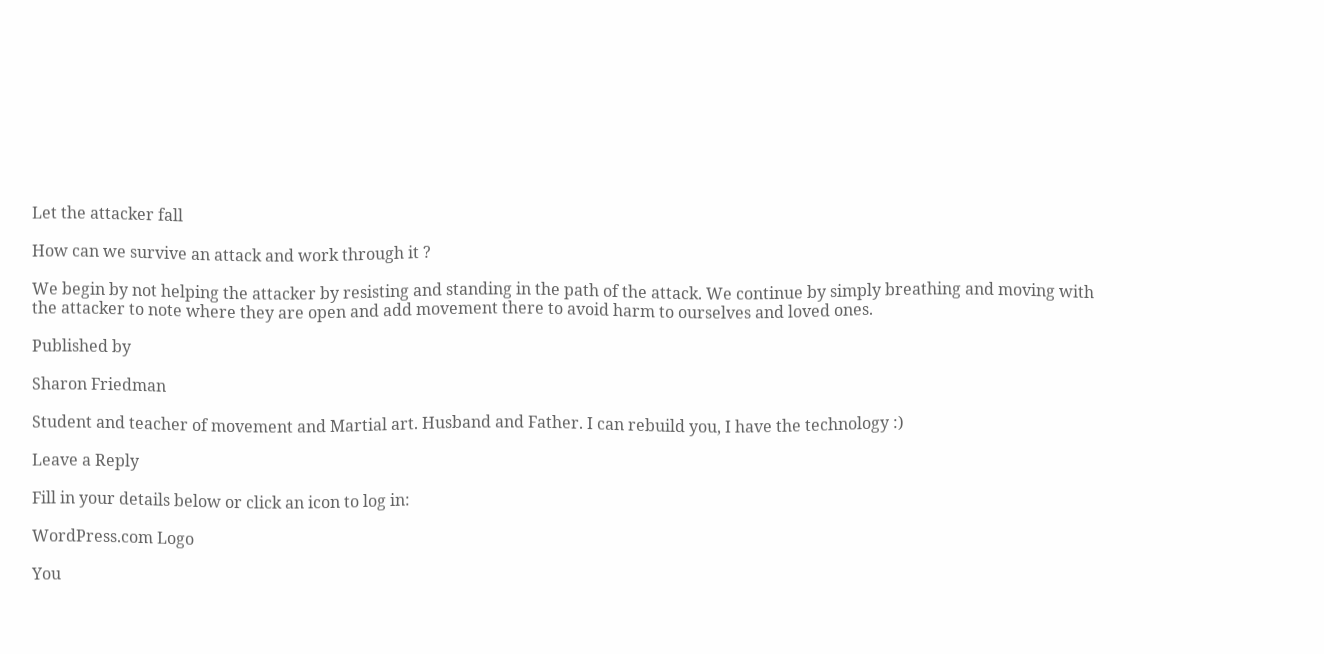Let the attacker fall

How can we survive an attack and work through it ?

We begin by not helping the attacker by resisting and standing in the path of the attack. We continue by simply breathing and moving with the attacker to note where they are open and add movement there to avoid harm to ourselves and loved ones.

Published by

Sharon Friedman

Student and teacher of movement and Martial art. Husband and Father. I can rebuild you, I have the technology :)

Leave a Reply

Fill in your details below or click an icon to log in:

WordPress.com Logo

You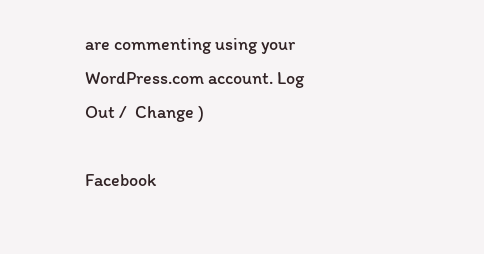are commenting using your WordPress.com account. Log Out /  Change )

Facebook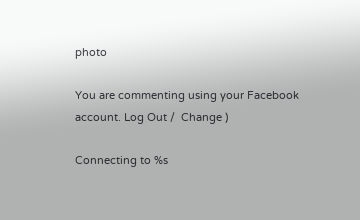photo

You are commenting using your Facebook account. Log Out /  Change )

Connecting to %s